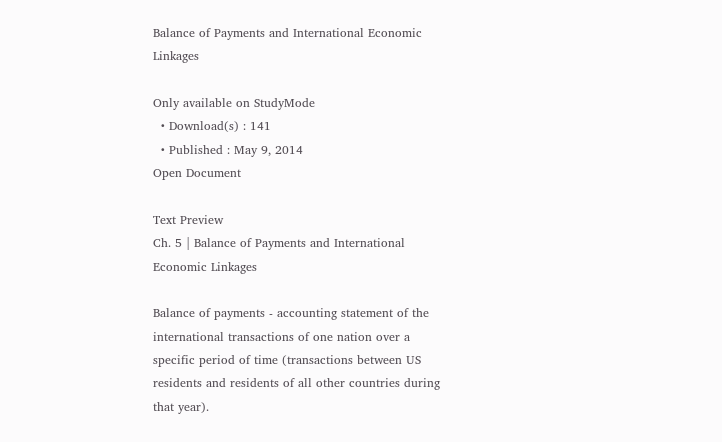Balance of Payments and International Economic Linkages

Only available on StudyMode
  • Download(s) : 141
  • Published : May 9, 2014
Open Document

Text Preview
Ch. 5 | Balance of Payments and International Economic Linkages

Balance of payments - accounting statement of the international transactions of one nation over a specific period of time (transactions between US residents and residents of all other countries during that year).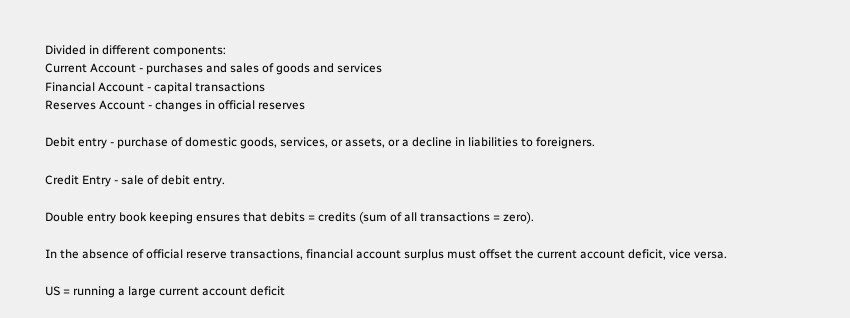Divided in different components:
Current Account - purchases and sales of goods and services
Financial Account - capital transactions
Reserves Account - changes in official reserves

Debit entry - purchase of domestic goods, services, or assets, or a decline in liabilities to foreigners.

Credit Entry - sale of debit entry.

Double entry book keeping ensures that debits = credits (sum of all transactions = zero).

In the absence of official reserve transactions, financial account surplus must offset the current account deficit, vice versa.

US = running a large current account deficit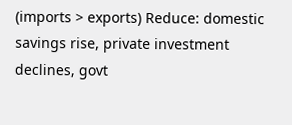(imports > exports) Reduce: domestic savings rise, private investment declines, govt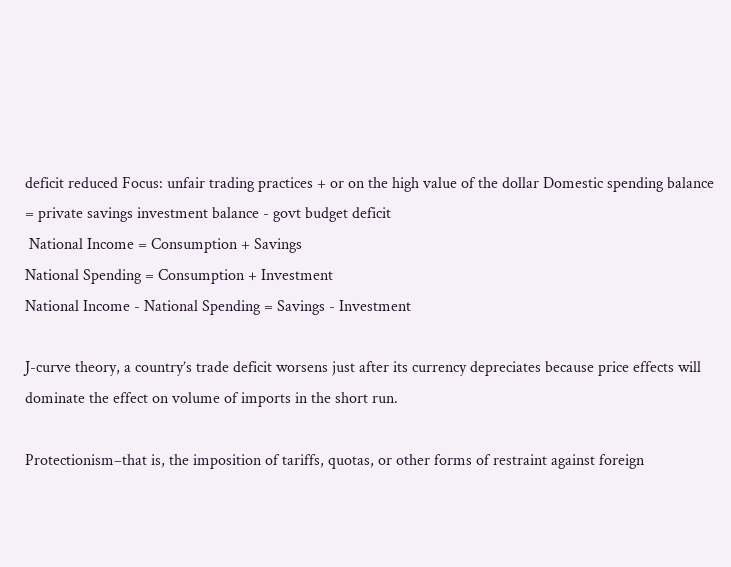deficit reduced Focus: unfair trading practices + or on the high value of the dollar Domestic spending balance = private savings investment balance - govt budget deficit
 National Income = Consumption + Savings
National Spending = Consumption + Investment
National Income - National Spending = Savings - Investment

J-curve theory, a country’s trade deficit worsens just after its currency depreciates because price effects will dominate the effect on volume of imports in the short run.

Protectionism–that is, the imposition of tariffs, quotas, or other forms of restraint against foreign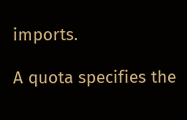imports.

A quota specifies the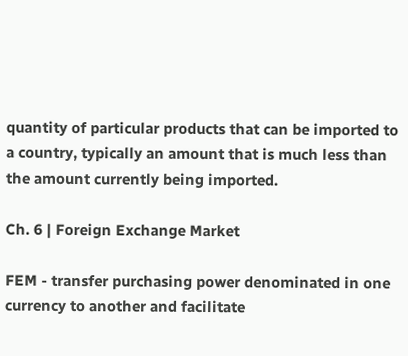quantity of particular products that can be imported to a country, typically an amount that is much less than the amount currently being imported.

Ch. 6 | Foreign Exchange Market

FEM - transfer purchasing power denominated in one currency to another and facilitate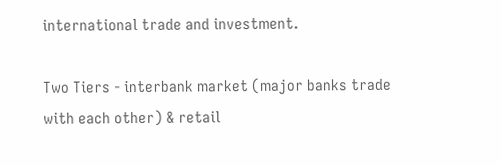international trade and investment.

Two Tiers - interbank market (major banks trade with each other) & retail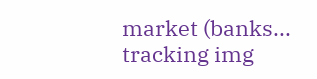market (banks...
tracking img